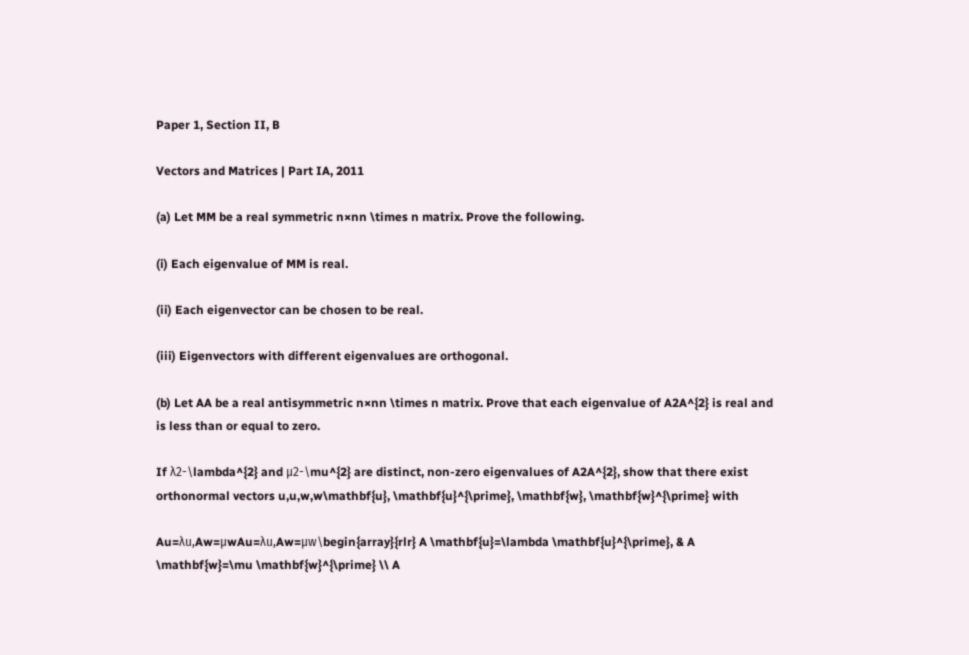Paper 1, Section II, B

Vectors and Matrices | Part IA, 2011

(a) Let MM be a real symmetric n×nn \times n matrix. Prove the following.

(i) Each eigenvalue of MM is real.

(ii) Each eigenvector can be chosen to be real.

(iii) Eigenvectors with different eigenvalues are orthogonal.

(b) Let AA be a real antisymmetric n×nn \times n matrix. Prove that each eigenvalue of A2A^{2} is real and is less than or equal to zero.

If λ2-\lambda^{2} and μ2-\mu^{2} are distinct, non-zero eigenvalues of A2A^{2}, show that there exist orthonormal vectors u,u,w,w\mathbf{u}, \mathbf{u}^{\prime}, \mathbf{w}, \mathbf{w}^{\prime} with

Au=λu,Aw=μwAu=λu,Aw=μw\begin{array}{rlr} A \mathbf{u}=\lambda \mathbf{u}^{\prime}, & A \mathbf{w}=\mu \mathbf{w}^{\prime} \\ A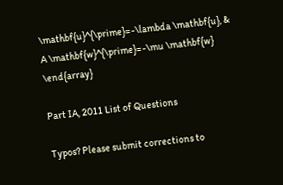\mathbf{u}^{\prime}=-\lambda \mathbf{u}, & A \mathbf{w}^{\prime}=-\mu \mathbf{w} \end{array}

Part IA, 2011 List of Questions

Typos? Please submit corrections to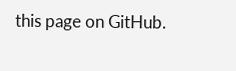this page on GitHub.